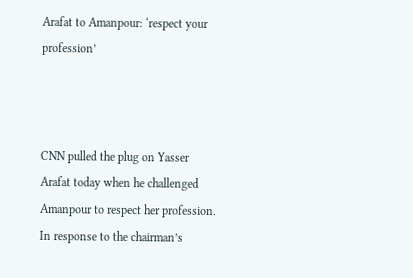Arafat to Amanpour: ‘respect your profession’



CNN pulled the plug on Yasser Arafat today when he challenged Amanpour to respect her profession.  In response to the chairman’s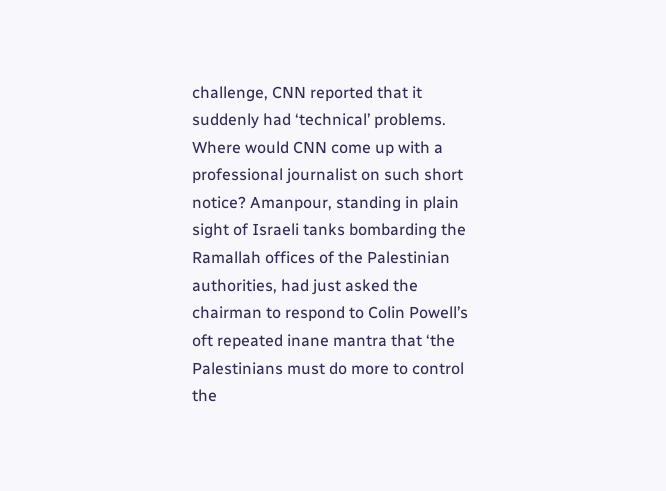challenge, CNN reported that it suddenly had ‘technical’ problems. Where would CNN come up with a professional journalist on such short notice? Amanpour, standing in plain sight of Israeli tanks bombarding the Ramallah offices of the Palestinian authorities, had just asked the chairman to respond to Colin Powell’s oft repeated inane mantra that ‘the Palestinians must do more to control the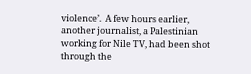violence’.  A few hours earlier, another journalist, a Palestinian working for Nile TV, had been shot through the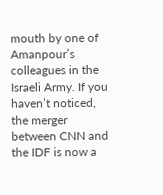mouth by one of Amanpour’s colleagues in the Israeli Army. If you haven’t noticed, the merger between CNN and the IDF is now a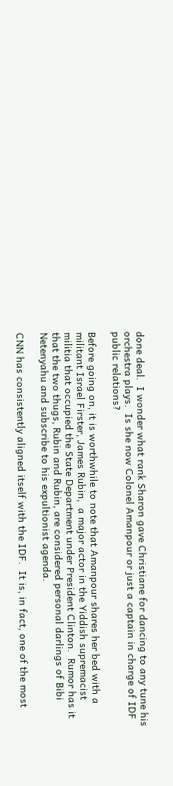done deal.  I wonder what rank Sharon gave Christiane for dancing to any tune his orchestra plays.  Is she now Colonel Amanpour or just a captain in charge of IDF public relations?

Before going on, it is worthwhile to note that Amanpour shares her bed with a militant Israel Firster, James Rubin,  a major actor in the Yiddish supremacist militia that occupied the State Department under President Clinton.  Rumor has it that the two thugs, Rubin and Rubin, are considered personal darlings of Bibi Netenyahu and subscribe to his expultionist agenda.

CNN has consistently aligned itself with the IDF.  It is, in fact, one of the most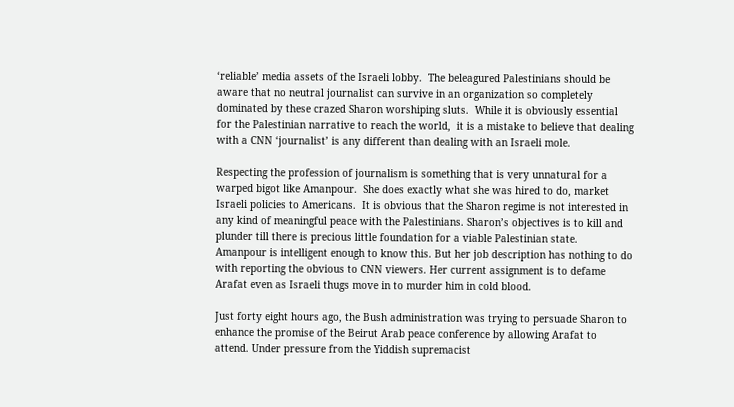‘reliable’ media assets of the Israeli lobby.  The beleagured Palestinians should be aware that no neutral journalist can survive in an organization so completely dominated by these crazed Sharon worshiping sluts.  While it is obviously essential for the Palestinian narrative to reach the world,  it is a mistake to believe that dealing with a CNN ‘journalist’ is any different than dealing with an Israeli mole.

Respecting the profession of journalism is something that is very unnatural for a warped bigot like Amanpour.  She does exactly what she was hired to do, market Israeli policies to Americans.  It is obvious that the Sharon regime is not interested in any kind of meaningful peace with the Palestinians. Sharon’s objectives is to kill and plunder till there is precious little foundation for a viable Palestinian state.  Amanpour is intelligent enough to know this. But her job description has nothing to do with reporting the obvious to CNN viewers. Her current assignment is to defame Arafat even as Israeli thugs move in to murder him in cold blood.

Just forty eight hours ago, the Bush administration was trying to persuade Sharon to enhance the promise of the Beirut Arab peace conference by allowing Arafat to attend. Under pressure from the Yiddish supremacist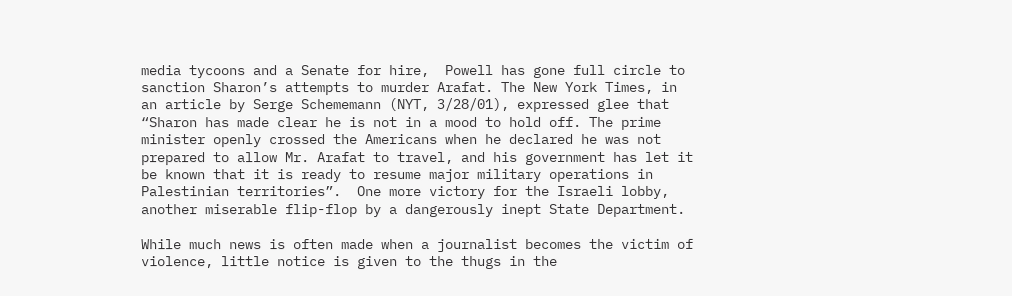media tycoons and a Senate for hire,  Powell has gone full circle to sanction Sharon’s attempts to murder Arafat. The New York Times, in an article by Serge Schememann (NYT, 3/28/01), expressed glee that “Sharon has made clear he is not in a mood to hold off. The prime minister openly crossed the Americans when he declared he was not prepared to allow Mr. Arafat to travel, and his government has let it be known that it is ready to resume major military operations in Palestinian territories”.  One more victory for the Israeli lobby, another miserable flip-flop by a dangerously inept State Department.

While much news is often made when a journalist becomes the victim of violence, little notice is given to the thugs in the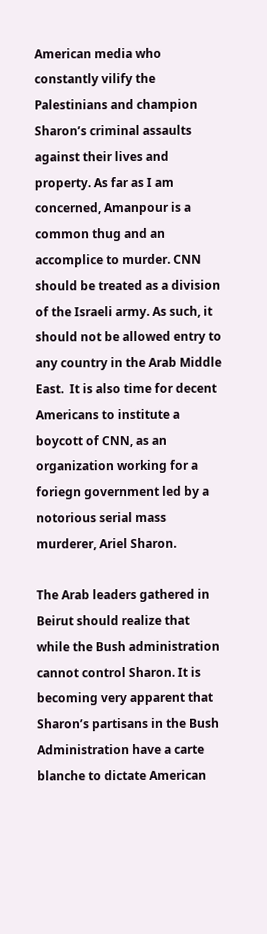American media who constantly vilify the Palestinians and champion Sharon’s criminal assaults against their lives and property. As far as I am concerned, Amanpour is a common thug and an accomplice to murder. CNN should be treated as a division of the Israeli army. As such, it should not be allowed entry to any country in the Arab Middle East.  It is also time for decent Americans to institute a boycott of CNN, as an organization working for a foriegn government led by a notorious serial mass murderer, Ariel Sharon.

The Arab leaders gathered in Beirut should realize that while the Bush administration cannot control Sharon. It is becoming very apparent that Sharon’s partisans in the Bush Administration have a carte blanche to dictate American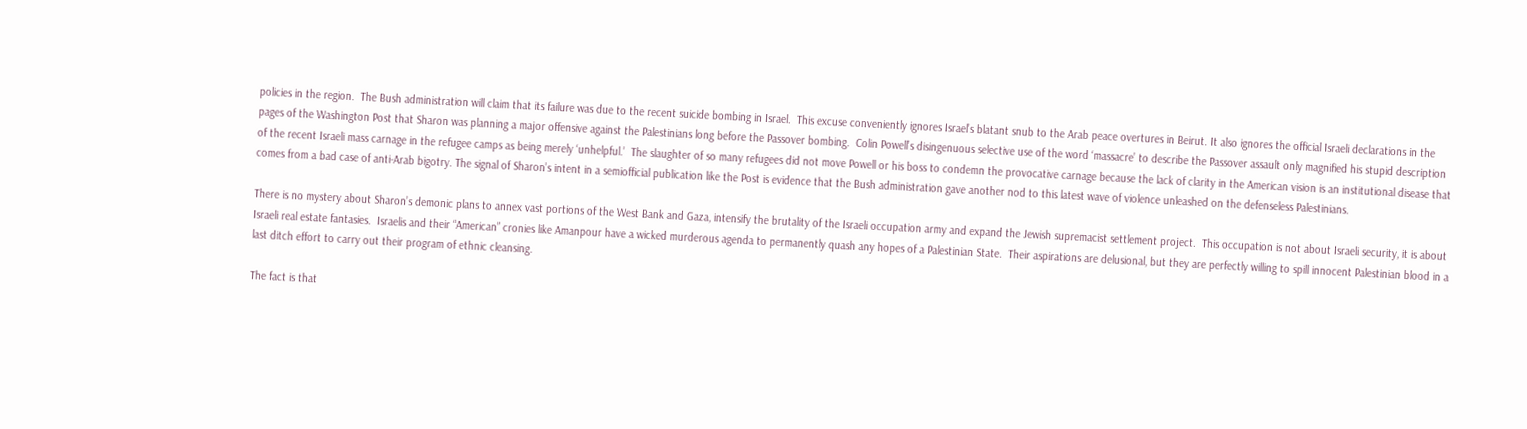policies in the region.  The Bush administration will claim that its failure was due to the recent suicide bombing in Israel.  This excuse conveniently ignores Israel’s blatant snub to the Arab peace overtures in Beirut. It also ignores the official Israeli declarations in the pages of the Washington Post that Sharon was planning a major offensive against the Palestinians long before the Passover bombing.  Colin Powell’s disingenuous selective use of the word ‘massacre’ to describe the Passover assault only magnified his stupid description of the recent Israeli mass carnage in the refugee camps as being merely ‘unhelpful.’  The slaughter of so many refugees did not move Powell or his boss to condemn the provocative carnage because the lack of clarity in the American vision is an institutional disease that comes from a bad case of anti-Arab bigotry. The signal of Sharon’s intent in a semiofficial publication like the Post is evidence that the Bush administration gave another nod to this latest wave of violence unleashed on the defenseless Palestinians.

There is no mystery about Sharon’s demonic plans to annex vast portions of the West Bank and Gaza, intensify the brutality of the Israeli occupation army and expand the Jewish supremacist settlement project.  This occupation is not about Israeli security, it is about Israeli real estate fantasies.  Israelis and their “American” cronies like Amanpour have a wicked murderous agenda to permanently quash any hopes of a Palestinian State.  Their aspirations are delusional, but they are perfectly willing to spill innocent Palestinian blood in a last ditch effort to carry out their program of ethnic cleansing.

The fact is that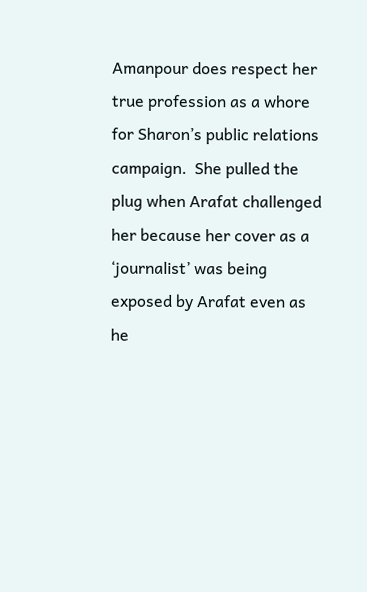Amanpour does respect her true profession as a whore for Sharon’s public relations campaign.  She pulled the plug when Arafat challenged her because her cover as a ‘journalist’ was being exposed by Arafat even as he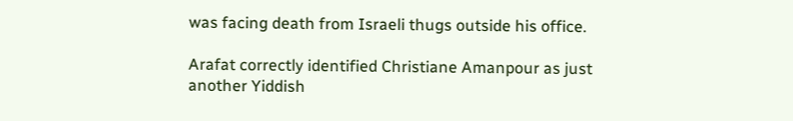was facing death from Israeli thugs outside his office.

Arafat correctly identified Christiane Amanpour as just another Yiddish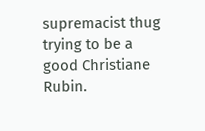supremacist thug trying to be a good Christiane Rubin.